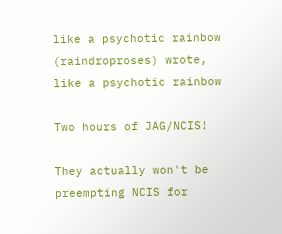like a psychotic rainbow (raindroproses) wrote,
like a psychotic rainbow

Two hours of JAG/NCIS!

They actually won't be preempting NCIS for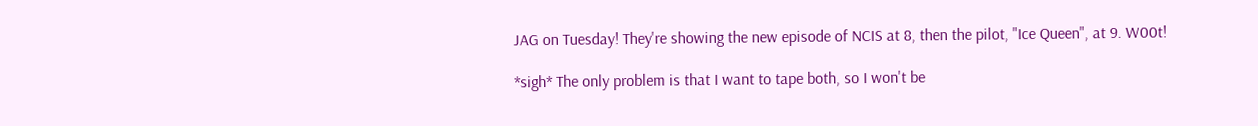JAG on Tuesday! They're showing the new episode of NCIS at 8, then the pilot, "Ice Queen", at 9. W00t!

*sigh* The only problem is that I want to tape both, so I won't be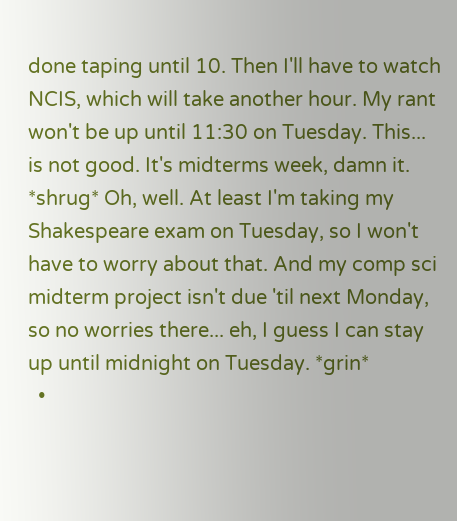done taping until 10. Then I'll have to watch NCIS, which will take another hour. My rant won't be up until 11:30 on Tuesday. This... is not good. It's midterms week, damn it. *shrug* Oh, well. At least I'm taking my Shakespeare exam on Tuesday, so I won't have to worry about that. And my comp sci midterm project isn't due 'til next Monday, so no worries there... eh, I guess I can stay up until midnight on Tuesday. *grin*
  •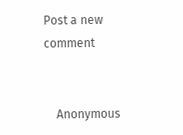Post a new comment


    Anonymous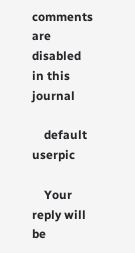comments are disabled in this journal

    default userpic

    Your reply will be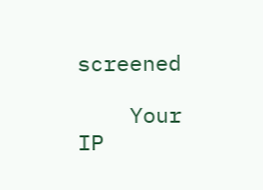screened

    Your IP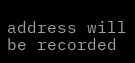address will be recorded